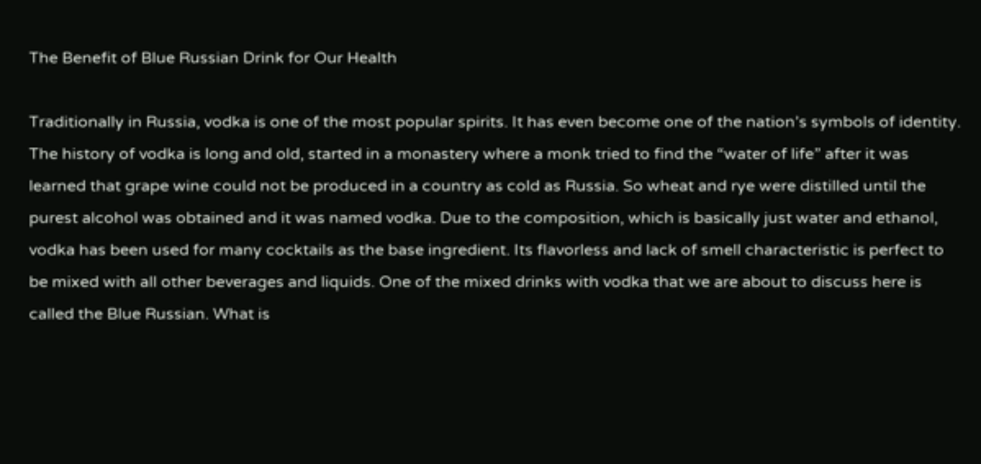The Benefit of Blue Russian Drink for Our Health

Traditionally in Russia, vodka is one of the most popular spirits. It has even become one of the nation’s symbols of identity. The history of vodka is long and old, started in a monastery where a monk tried to find the “water of life” after it was learned that grape wine could not be produced in a country as cold as Russia. So wheat and rye were distilled until the purest alcohol was obtained and it was named vodka. Due to the composition, which is basically just water and ethanol, vodka has been used for many cocktails as the base ingredient. Its flavorless and lack of smell characteristic is perfect to be mixed with all other beverages and liquids. One of the mixed drinks with vodka that we are about to discuss here is called the Blue Russian. What is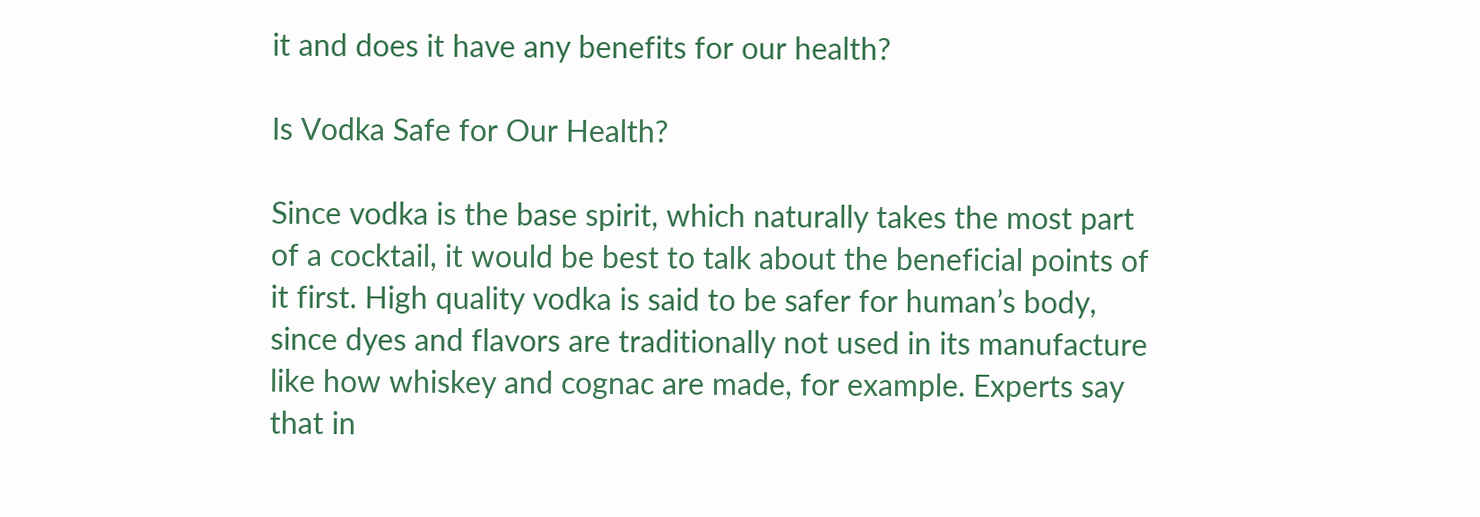it and does it have any benefits for our health?

Is Vodka Safe for Our Health?

Since vodka is the base spirit, which naturally takes the most part of a cocktail, it would be best to talk about the beneficial points of it first. High quality vodka is said to be safer for human’s body, since dyes and flavors are traditionally not used in its manufacture like how whiskey and cognac are made, for example. Experts say that in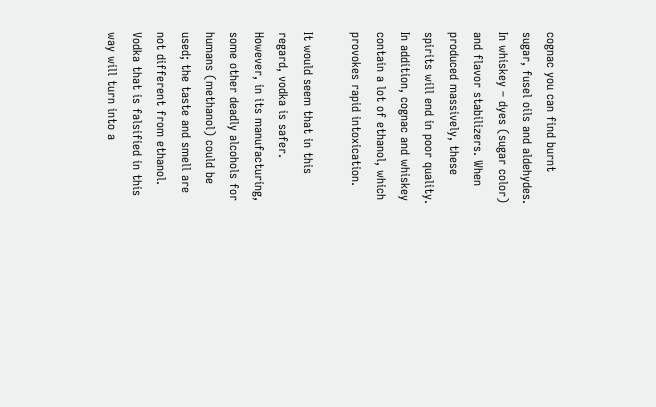cognac you can find burnt sugar, fusel oils and aldehydes. In whiskey – dyes (sugar color) and flavor stabilizers. When produced massively, these spirits will end in poor quality. In addition, cognac and whiskey contain a lot of ethanol, which provokes rapid intoxication.

It would seem that in this regard, vodka is safer. However, in its manufacturing, some other deadly alcohols for humans (methanol) could be used; the taste and smell are not different from ethanol. Vodka that is falsified in this way will turn into a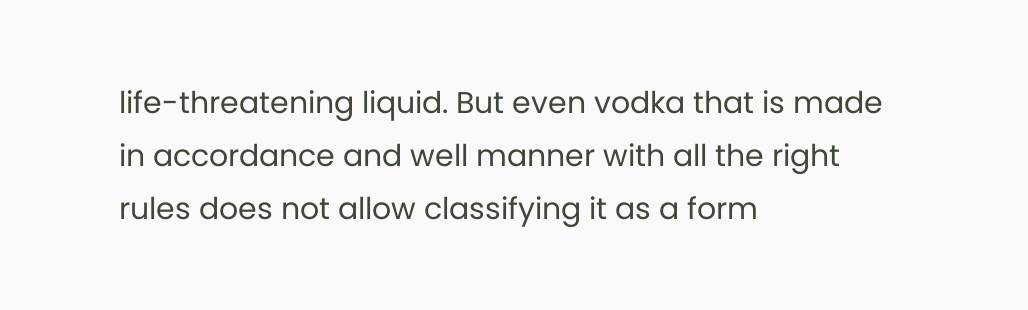life-threatening liquid. But even vodka that is made in accordance and well manner with all the right rules does not allow classifying it as a form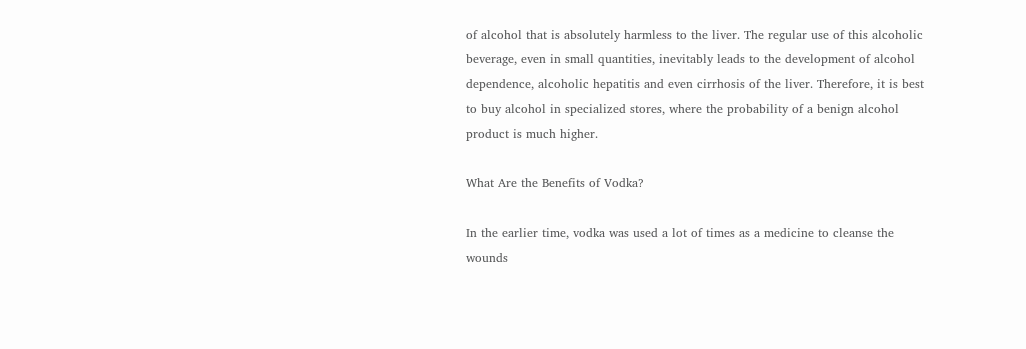of alcohol that is absolutely harmless to the liver. The regular use of this alcoholic beverage, even in small quantities, inevitably leads to the development of alcohol dependence, alcoholic hepatitis and even cirrhosis of the liver. Therefore, it is best to buy alcohol in specialized stores, where the probability of a benign alcohol product is much higher.

What Are the Benefits of Vodka?

In the earlier time, vodka was used a lot of times as a medicine to cleanse the wounds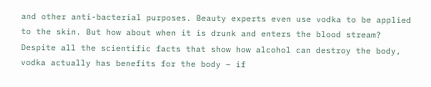and other anti-bacterial purposes. Beauty experts even use vodka to be applied to the skin. But how about when it is drunk and enters the blood stream? Despite all the scientific facts that show how alcohol can destroy the body, vodka actually has benefits for the body – if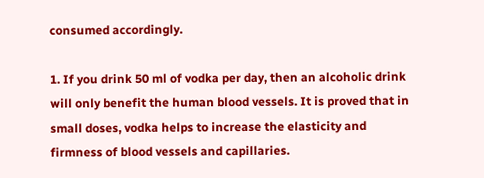consumed accordingly.

1. If you drink 50 ml of vodka per day, then an alcoholic drink will only benefit the human blood vessels. It is proved that in small doses, vodka helps to increase the elasticity and firmness of blood vessels and capillaries.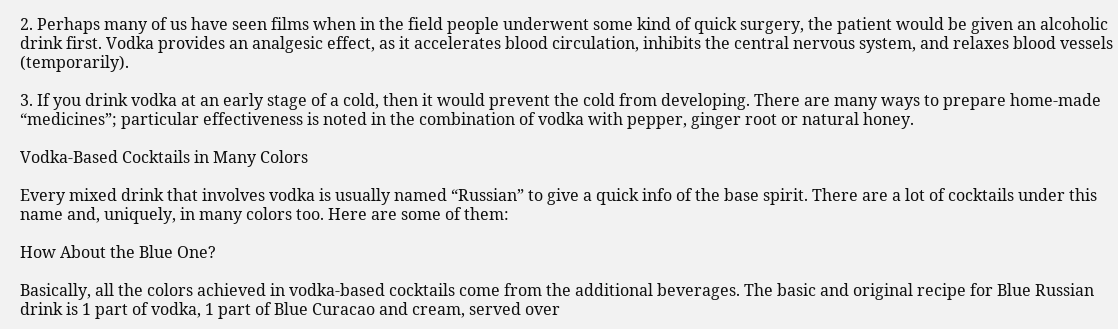2. Perhaps many of us have seen films when in the field people underwent some kind of quick surgery, the patient would be given an alcoholic drink first. Vodka provides an analgesic effect, as it accelerates blood circulation, inhibits the central nervous system, and relaxes blood vessels (temporarily).

3. If you drink vodka at an early stage of a cold, then it would prevent the cold from developing. There are many ways to prepare home-made “medicines”; particular effectiveness is noted in the combination of vodka with pepper, ginger root or natural honey.

Vodka-Based Cocktails in Many Colors

Every mixed drink that involves vodka is usually named “Russian” to give a quick info of the base spirit. There are a lot of cocktails under this name and, uniquely, in many colors too. Here are some of them:

How About the Blue One?

Basically, all the colors achieved in vodka-based cocktails come from the additional beverages. The basic and original recipe for Blue Russian drink is 1 part of vodka, 1 part of Blue Curacao and cream, served over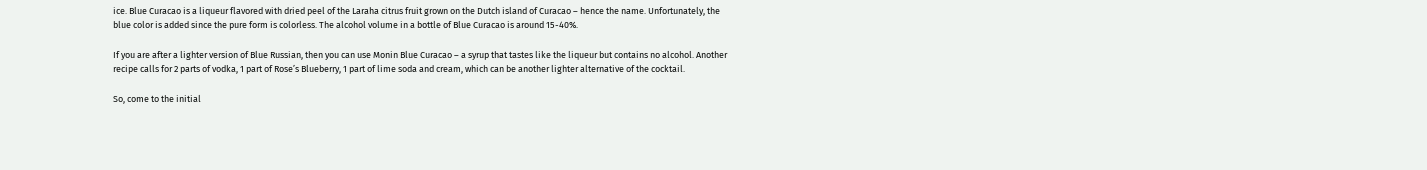ice. Blue Curacao is a liqueur flavored with dried peel of the Laraha citrus fruit grown on the Dutch island of Curacao – hence the name. Unfortunately, the blue color is added since the pure form is colorless. The alcohol volume in a bottle of Blue Curacao is around 15-40%.

If you are after a lighter version of Blue Russian, then you can use Monin Blue Curacao – a syrup that tastes like the liqueur but contains no alcohol. Another recipe calls for 2 parts of vodka, 1 part of Rose’s Blueberry, 1 part of lime soda and cream, which can be another lighter alternative of the cocktail.

So, come to the initial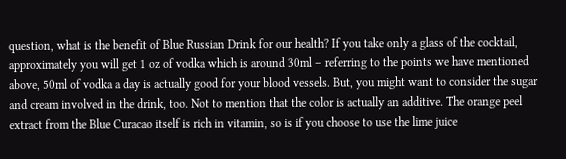question, what is the benefit of Blue Russian Drink for our health? If you take only a glass of the cocktail, approximately you will get 1 oz of vodka which is around 30ml – referring to the points we have mentioned above, 50ml of vodka a day is actually good for your blood vessels. But, you might want to consider the sugar and cream involved in the drink, too. Not to mention that the color is actually an additive. The orange peel extract from the Blue Curacao itself is rich in vitamin, so is if you choose to use the lime juice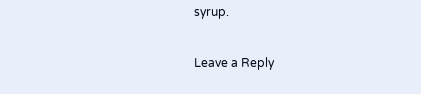syrup.

Leave a Reply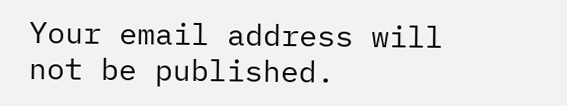Your email address will not be published.